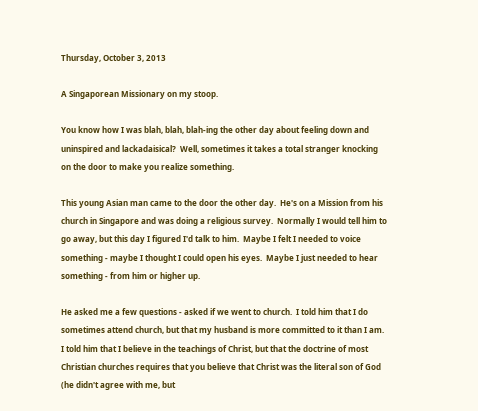Thursday, October 3, 2013

A Singaporean Missionary on my stoop.

You know how I was blah, blah, blah-ing the other day about feeling down and uninspired and lackadaisical?  Well, sometimes it takes a total stranger knocking on the door to make you realize something.

This young Asian man came to the door the other day.  He's on a Mission from his church in Singapore and was doing a religious survey.  Normally I would tell him to go away, but this day I figured I'd talk to him.  Maybe I felt I needed to voice something - maybe I thought I could open his eyes.  Maybe I just needed to hear something - from him or higher up.

He asked me a few questions - asked if we went to church.  I told him that I do sometimes attend church, but that my husband is more committed to it than I am.  I told him that I believe in the teachings of Christ, but that the doctrine of most Christian churches requires that you believe that Christ was the literal son of God (he didn't agree with me, but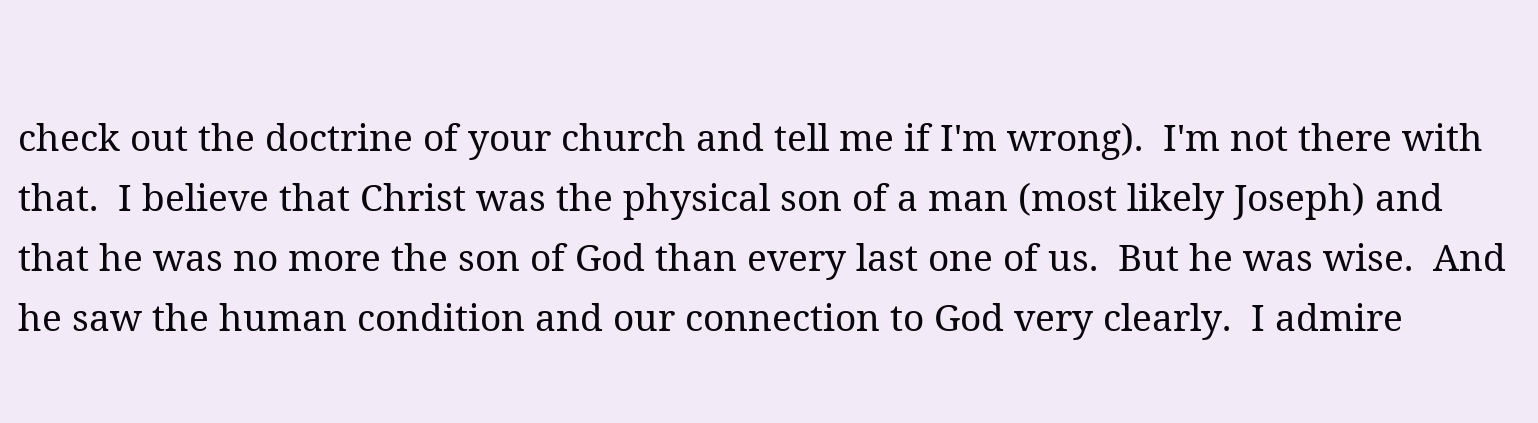check out the doctrine of your church and tell me if I'm wrong).  I'm not there with that.  I believe that Christ was the physical son of a man (most likely Joseph) and that he was no more the son of God than every last one of us.  But he was wise.  And he saw the human condition and our connection to God very clearly.  I admire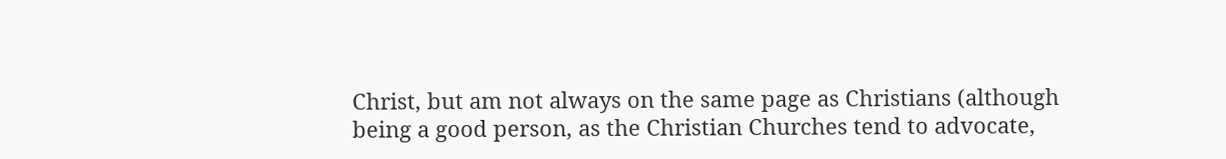Christ, but am not always on the same page as Christians (although being a good person, as the Christian Churches tend to advocate,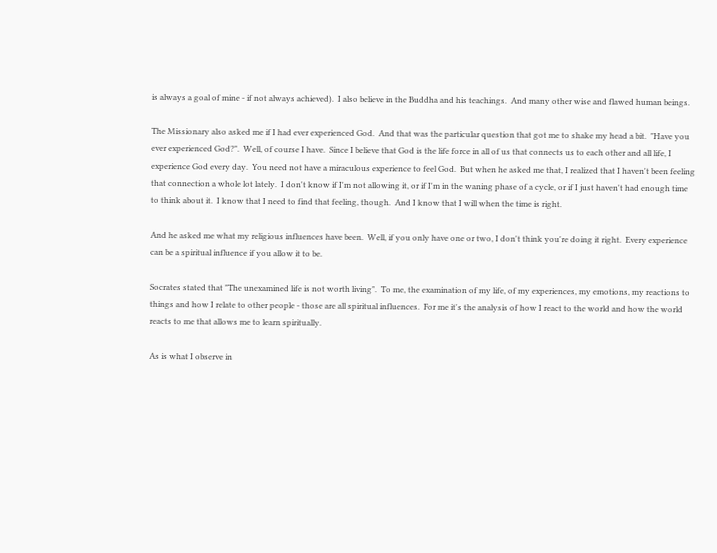is always a goal of mine - if not always achieved).  I also believe in the Buddha and his teachings.  And many other wise and flawed human beings.

The Missionary also asked me if I had ever experienced God.  And that was the particular question that got me to shake my head a bit.  "Have you ever experienced God?".  Well, of course I have.  Since I believe that God is the life force in all of us that connects us to each other and all life, I experience God every day.  You need not have a miraculous experience to feel God.  But when he asked me that, I realized that I haven't been feeling that connection a whole lot lately.  I don't know if I'm not allowing it, or if I'm in the waning phase of a cycle, or if I just haven't had enough time to think about it.  I know that I need to find that feeling, though.  And I know that I will when the time is right.

And he asked me what my religious influences have been.  Well, if you only have one or two, I don't think you're doing it right.  Every experience can be a spiritual influence if you allow it to be.

Socrates stated that "The unexamined life is not worth living".  To me, the examination of my life, of my experiences, my emotions, my reactions to things and how I relate to other people - those are all spiritual influences.  For me it's the analysis of how I react to the world and how the world reacts to me that allows me to learn spiritually.

As is what I observe in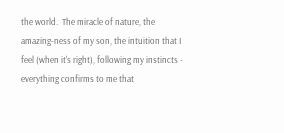the world.  The miracle of nature, the amazing-ness of my son, the intuition that I feel (when it's right), following my instincts - everything confirms to me that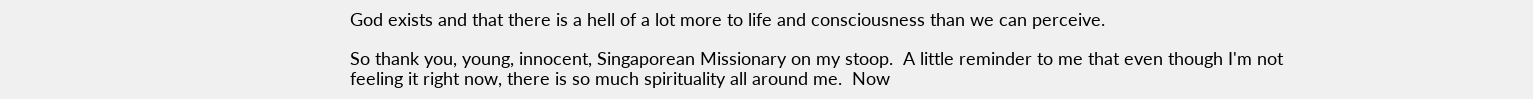God exists and that there is a hell of a lot more to life and consciousness than we can perceive.

So thank you, young, innocent, Singaporean Missionary on my stoop.  A little reminder to me that even though I'm not feeling it right now, there is so much spirituality all around me.  Now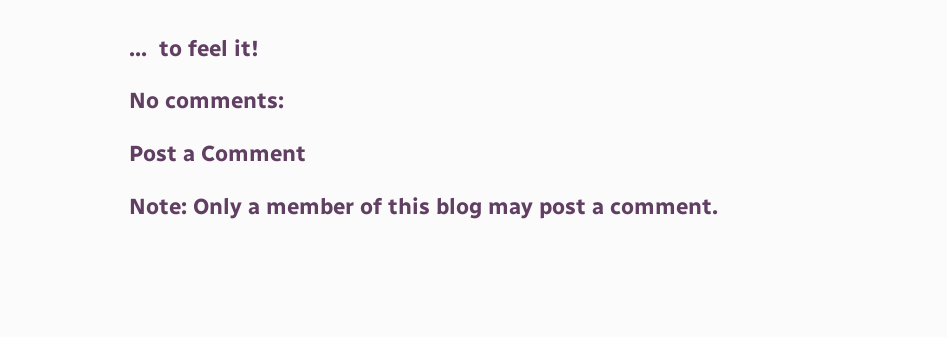...  to feel it!

No comments:

Post a Comment

Note: Only a member of this blog may post a comment.